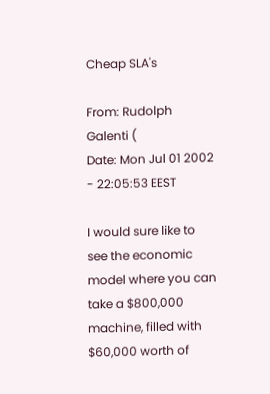Cheap SLA's

From: Rudolph Galenti (
Date: Mon Jul 01 2002 - 22:05:53 EEST

I would sure like to see the economic model where you can take a $800,000
machine, filled with $60,000 worth of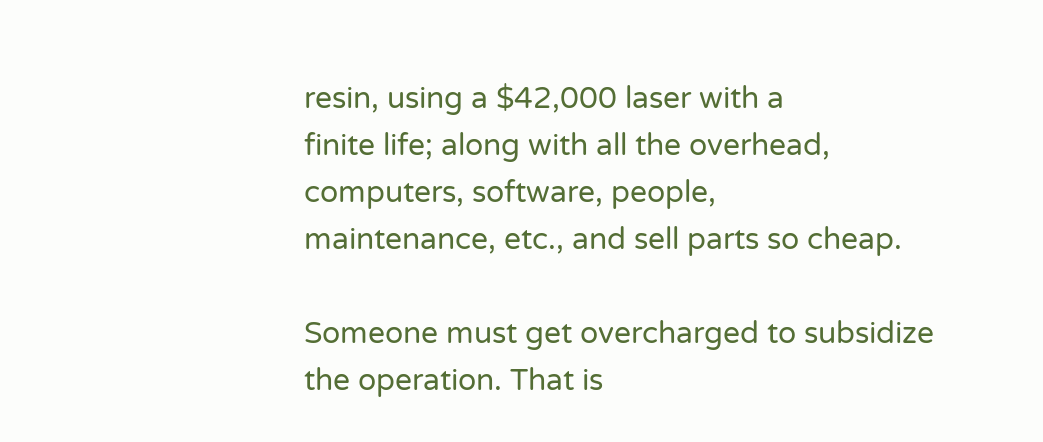resin, using a $42,000 laser with a
finite life; along with all the overhead, computers, software, people,
maintenance, etc., and sell parts so cheap.

Someone must get overcharged to subsidize the operation. That is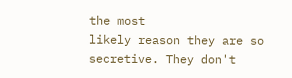the most
likely reason they are so secretive. They don't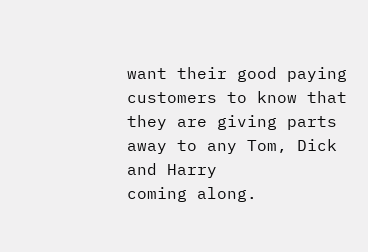want their good paying
customers to know that they are giving parts away to any Tom, Dick and Harry
coming along.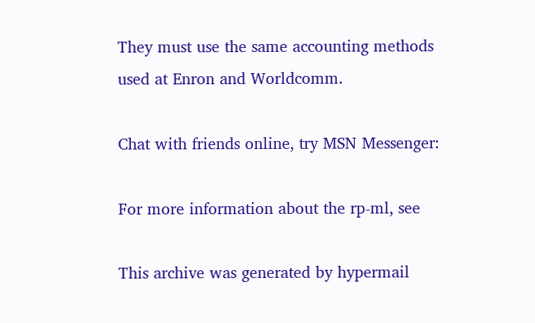They must use the same accounting methods used at Enron and Worldcomm.

Chat with friends online, try MSN Messenger:

For more information about the rp-ml, see

This archive was generated by hypermail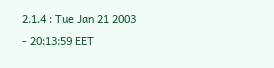2.1.4 : Tue Jan 21 2003 - 20:13:59 EET